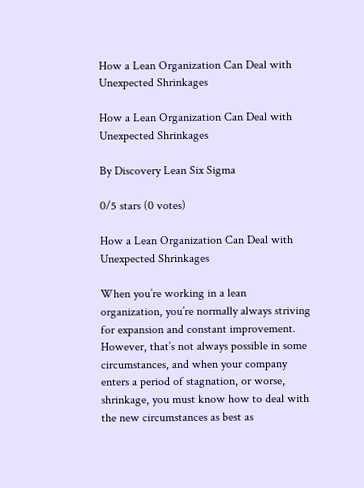How a Lean Organization Can Deal with Unexpected Shrinkages

How a Lean Organization Can Deal with Unexpected Shrinkages

By Discovery Lean Six Sigma

0/5 stars (0 votes)

How a Lean Organization Can Deal with Unexpected Shrinkages

When you’re working in a lean organization, you’re normally always striving for expansion and constant improvement. However, that’s not always possible in some circumstances, and when your company enters a period of stagnation, or worse, shrinkage, you must know how to deal with the new circumstances as best as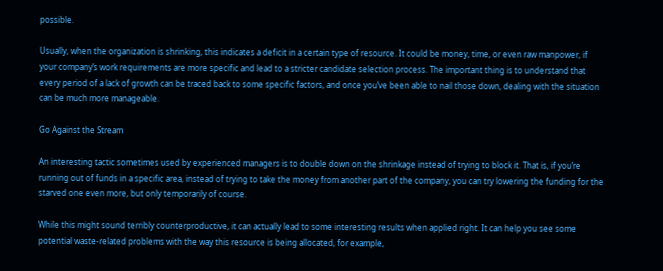possible.

Usually, when the organization is shrinking, this indicates a deficit in a certain type of resource. It could be money, time, or even raw manpower, if your company’s work requirements are more specific and lead to a stricter candidate selection process. The important thing is to understand that every period of a lack of growth can be traced back to some specific factors, and once you’ve been able to nail those down, dealing with the situation can be much more manageable.

Go Against the Stream

An interesting tactic sometimes used by experienced managers is to double down on the shrinkage instead of trying to block it. That is, if you’re running out of funds in a specific area, instead of trying to take the money from another part of the company, you can try lowering the funding for the starved one even more, but only temporarily of course.

While this might sound terribly counterproductive, it can actually lead to some interesting results when applied right. It can help you see some potential waste-related problems with the way this resource is being allocated, for example,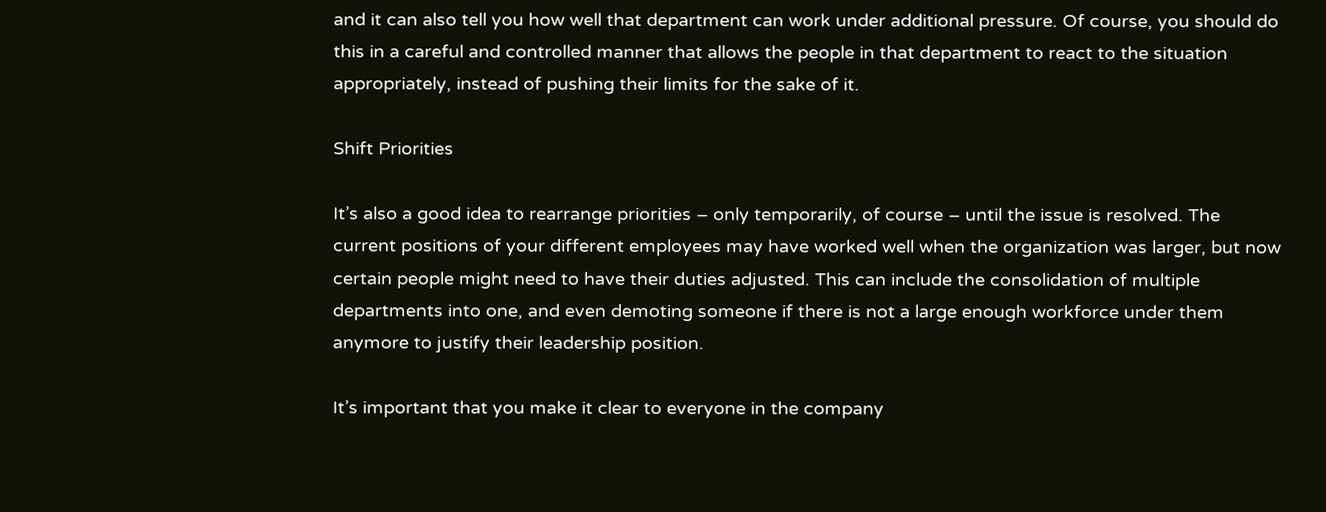and it can also tell you how well that department can work under additional pressure. Of course, you should do this in a careful and controlled manner that allows the people in that department to react to the situation appropriately, instead of pushing their limits for the sake of it.

Shift Priorities

It’s also a good idea to rearrange priorities – only temporarily, of course – until the issue is resolved. The current positions of your different employees may have worked well when the organization was larger, but now certain people might need to have their duties adjusted. This can include the consolidation of multiple departments into one, and even demoting someone if there is not a large enough workforce under them anymore to justify their leadership position.

It’s important that you make it clear to everyone in the company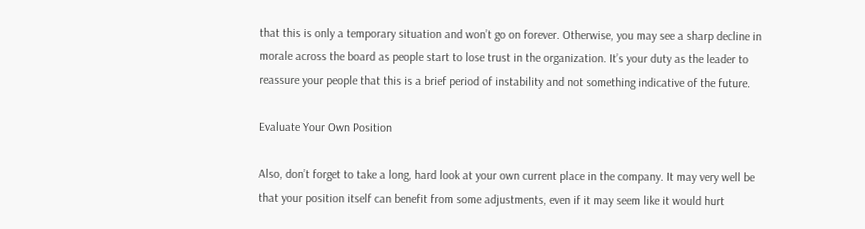that this is only a temporary situation and won’t go on forever. Otherwise, you may see a sharp decline in morale across the board as people start to lose trust in the organization. It’s your duty as the leader to reassure your people that this is a brief period of instability and not something indicative of the future.

Evaluate Your Own Position

Also, don’t forget to take a long, hard look at your own current place in the company. It may very well be that your position itself can benefit from some adjustments, even if it may seem like it would hurt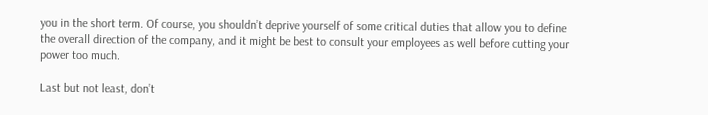you in the short term. Of course, you shouldn’t deprive yourself of some critical duties that allow you to define the overall direction of the company, and it might be best to consult your employees as well before cutting your power too much.

Last but not least, don’t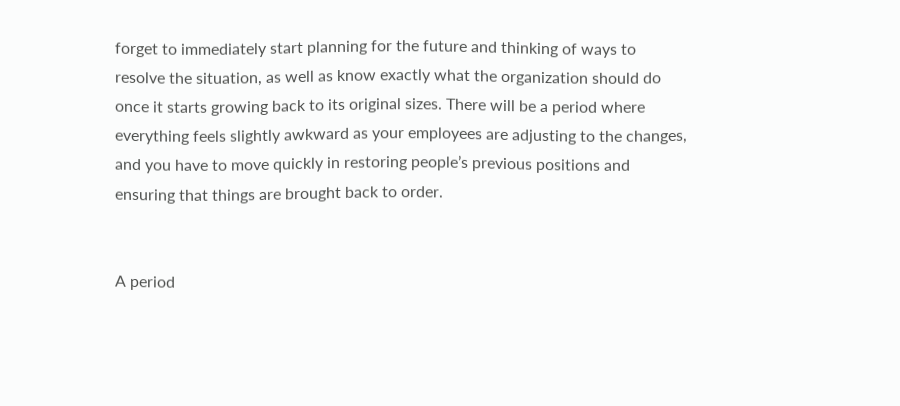forget to immediately start planning for the future and thinking of ways to resolve the situation, as well as know exactly what the organization should do once it starts growing back to its original sizes. There will be a period where everything feels slightly awkward as your employees are adjusting to the changes, and you have to move quickly in restoring people’s previous positions and ensuring that things are brought back to order.


A period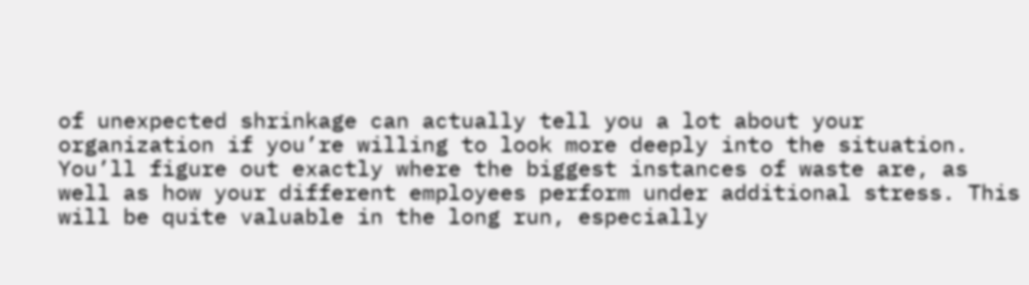of unexpected shrinkage can actually tell you a lot about your organization if you’re willing to look more deeply into the situation. You’ll figure out exactly where the biggest instances of waste are, as well as how your different employees perform under additional stress. This will be quite valuable in the long run, especially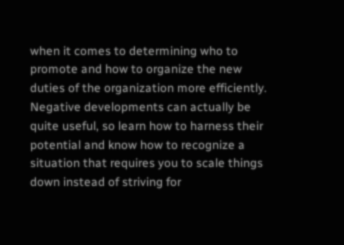when it comes to determining who to promote and how to organize the new duties of the organization more efficiently. Negative developments can actually be quite useful, so learn how to harness their potential and know how to recognize a situation that requires you to scale things down instead of striving for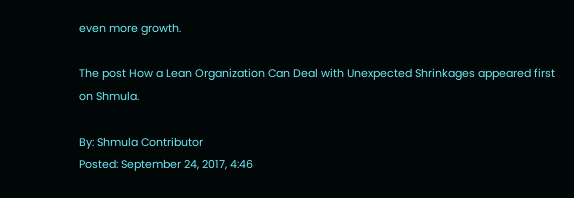even more growth.

The post How a Lean Organization Can Deal with Unexpected Shrinkages appeared first on Shmula.

By: Shmula Contributor
Posted: September 24, 2017, 4:46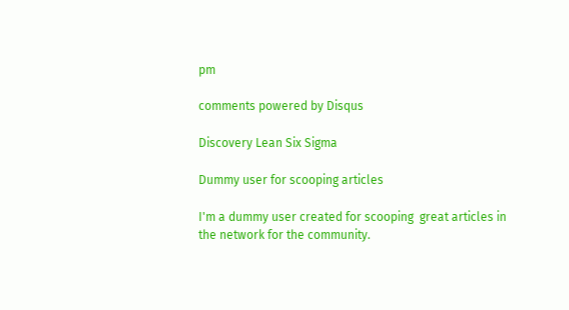pm

comments powered by Disqus

Discovery Lean Six Sigma

Dummy user for scooping articles

I'm a dummy user created for scooping  great articles in the network for the community.